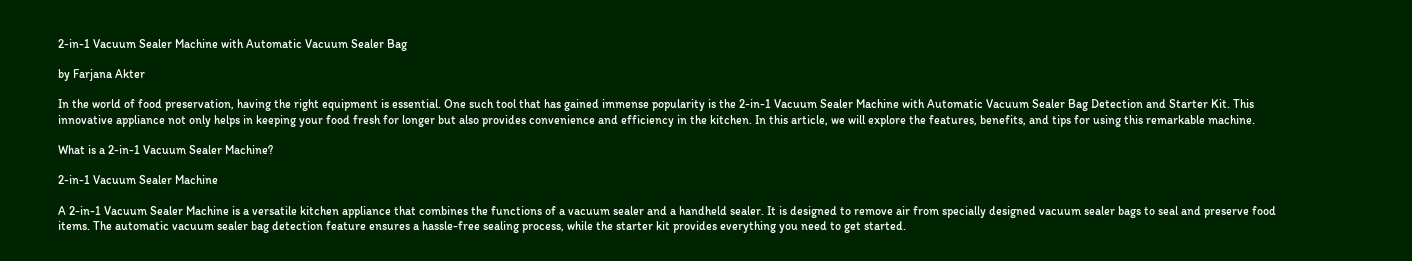2-in-1 Vacuum Sealer Machine with Automatic Vacuum Sealer Bag

by Farjana Akter

In the world of food preservation, having the right equipment is essential. One such tool that has gained immense popularity is the 2-in-1 Vacuum Sealer Machine with Automatic Vacuum Sealer Bag Detection and Starter Kit. This innovative appliance not only helps in keeping your food fresh for longer but also provides convenience and efficiency in the kitchen. In this article, we will explore the features, benefits, and tips for using this remarkable machine.

What is a 2-in-1 Vacuum Sealer Machine?

2-in-1 Vacuum Sealer Machine

A 2-in-1 Vacuum Sealer Machine is a versatile kitchen appliance that combines the functions of a vacuum sealer and a handheld sealer. It is designed to remove air from specially designed vacuum sealer bags to seal and preserve food items. The automatic vacuum sealer bag detection feature ensures a hassle-free sealing process, while the starter kit provides everything you need to get started.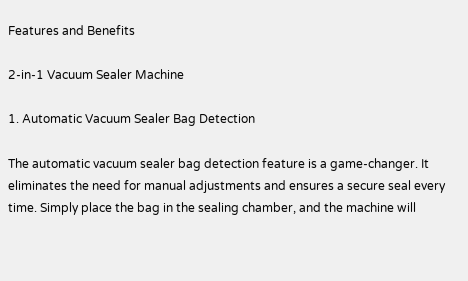Features and Benefits

2-in-1 Vacuum Sealer Machine

1. Automatic Vacuum Sealer Bag Detection

The automatic vacuum sealer bag detection feature is a game-changer. It eliminates the need for manual adjustments and ensures a secure seal every time. Simply place the bag in the sealing chamber, and the machine will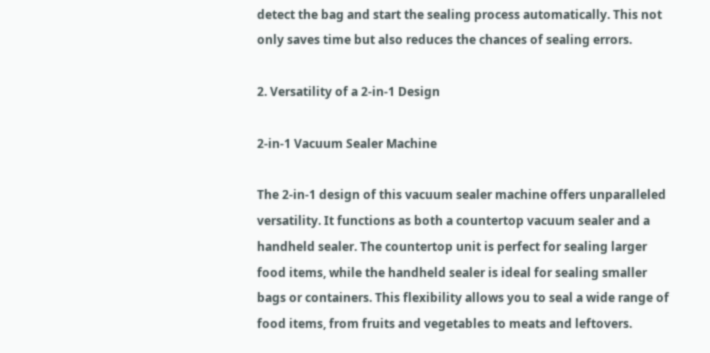detect the bag and start the sealing process automatically. This not only saves time but also reduces the chances of sealing errors.

2. Versatility of a 2-in-1 Design

2-in-1 Vacuum Sealer Machine

The 2-in-1 design of this vacuum sealer machine offers unparalleled versatility. It functions as both a countertop vacuum sealer and a handheld sealer. The countertop unit is perfect for sealing larger food items, while the handheld sealer is ideal for sealing smaller bags or containers. This flexibility allows you to seal a wide range of food items, from fruits and vegetables to meats and leftovers.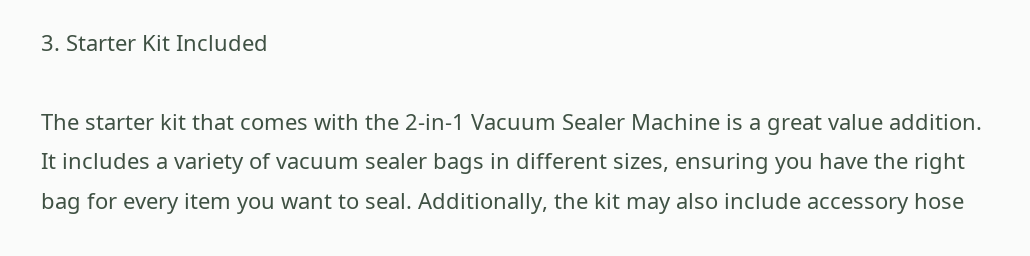3. Starter Kit Included

The starter kit that comes with the 2-in-1 Vacuum Sealer Machine is a great value addition. It includes a variety of vacuum sealer bags in different sizes, ensuring you have the right bag for every item you want to seal. Additionally, the kit may also include accessory hose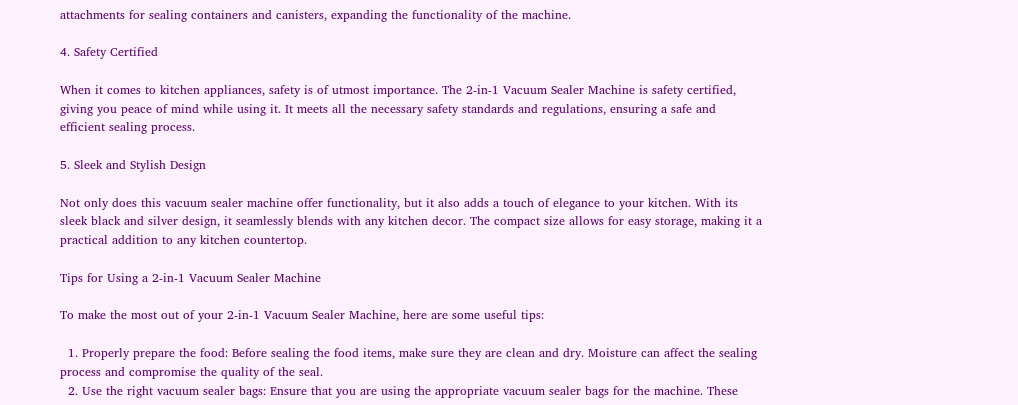attachments for sealing containers and canisters, expanding the functionality of the machine.

4. Safety Certified

When it comes to kitchen appliances, safety is of utmost importance. The 2-in-1 Vacuum Sealer Machine is safety certified, giving you peace of mind while using it. It meets all the necessary safety standards and regulations, ensuring a safe and efficient sealing process.

5. Sleek and Stylish Design

Not only does this vacuum sealer machine offer functionality, but it also adds a touch of elegance to your kitchen. With its sleek black and silver design, it seamlessly blends with any kitchen decor. The compact size allows for easy storage, making it a practical addition to any kitchen countertop.

Tips for Using a 2-in-1 Vacuum Sealer Machine

To make the most out of your 2-in-1 Vacuum Sealer Machine, here are some useful tips:

  1. Properly prepare the food: Before sealing the food items, make sure they are clean and dry. Moisture can affect the sealing process and compromise the quality of the seal.
  2. Use the right vacuum sealer bags: Ensure that you are using the appropriate vacuum sealer bags for the machine. These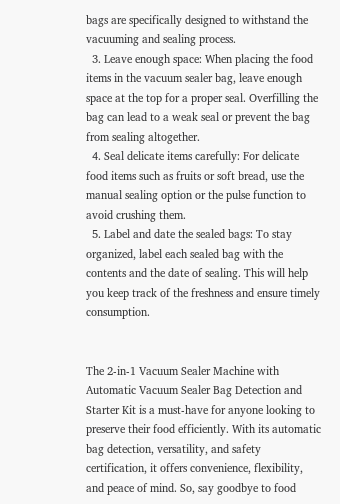bags are specifically designed to withstand the vacuuming and sealing process.
  3. Leave enough space: When placing the food items in the vacuum sealer bag, leave enough space at the top for a proper seal. Overfilling the bag can lead to a weak seal or prevent the bag from sealing altogether.
  4. Seal delicate items carefully: For delicate food items such as fruits or soft bread, use the manual sealing option or the pulse function to avoid crushing them.
  5. Label and date the sealed bags: To stay organized, label each sealed bag with the contents and the date of sealing. This will help you keep track of the freshness and ensure timely consumption.


The 2-in-1 Vacuum Sealer Machine with Automatic Vacuum Sealer Bag Detection and Starter Kit is a must-have for anyone looking to preserve their food efficiently. With its automatic bag detection, versatility, and safety certification, it offers convenience, flexibility, and peace of mind. So, say goodbye to food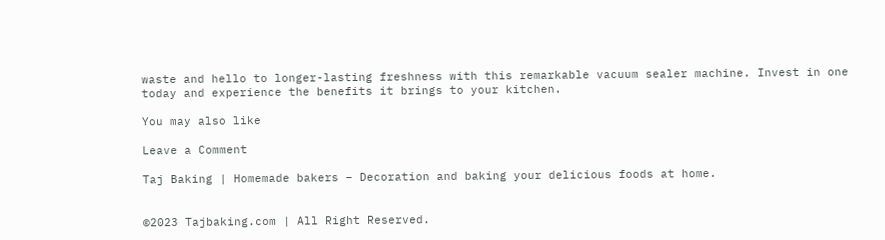waste and hello to longer-lasting freshness with this remarkable vacuum sealer machine. Invest in one today and experience the benefits it brings to your kitchen.

You may also like

Leave a Comment

Taj Baking | Homemade bakers – Decoration and baking your delicious foods at home.


©2023 Tajbaking.com | All Right Reserved.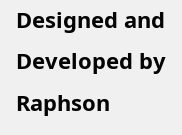Designed and Developed by Raphson